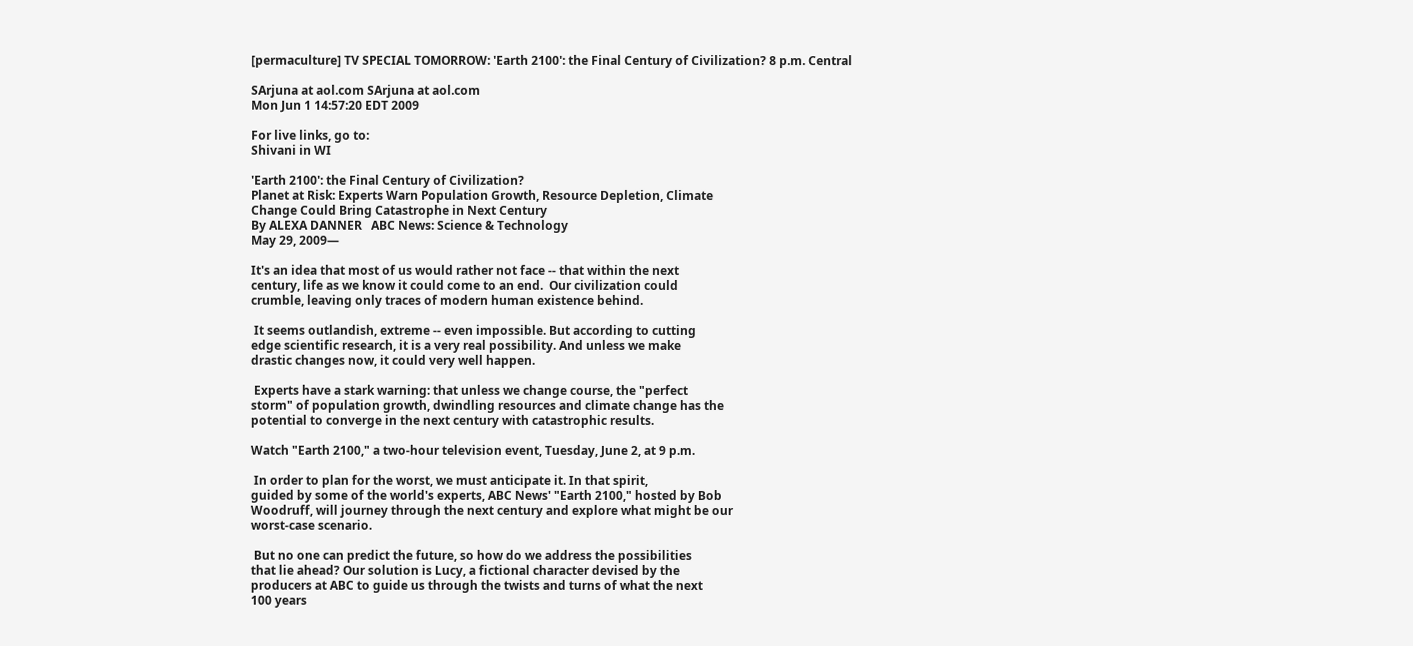[permaculture] TV SPECIAL TOMORROW: 'Earth 2100': the Final Century of Civilization? 8 p.m. Central

SArjuna at aol.com SArjuna at aol.com
Mon Jun 1 14:57:20 EDT 2009

For live links, go to:
Shivani in WI

'Earth 2100': the Final Century of Civilization?
Planet at Risk: Experts Warn Population Growth, Resource Depletion, Climate
Change Could Bring Catastrophe in Next Century
By ALEXA DANNER   ABC News: Science & Technology
May 29, 2009—

It's an idea that most of us would rather not face -- that within the next
century, life as we know it could come to an end.  Our civilization could
crumble, leaving only traces of modern human existence behind.

 It seems outlandish, extreme -- even impossible. But according to cutting
edge scientific research, it is a very real possibility. And unless we make
drastic changes now, it could very well happen.

 Experts have a stark warning: that unless we change course, the "perfect
storm" of population growth, dwindling resources and climate change has the
potential to converge in the next century with catastrophic results.

Watch "Earth 2100," a two-hour television event, Tuesday, June 2, at 9 p.m.

 In order to plan for the worst, we must anticipate it. In that spirit,
guided by some of the world's experts, ABC News' "Earth 2100," hosted by Bob
Woodruff, will journey through the next century and explore what might be our
worst-case scenario.

 But no one can predict the future, so how do we address the possibilities
that lie ahead? Our solution is Lucy, a fictional character devised by the
producers at ABC to guide us through the twists and turns of what the next
100 years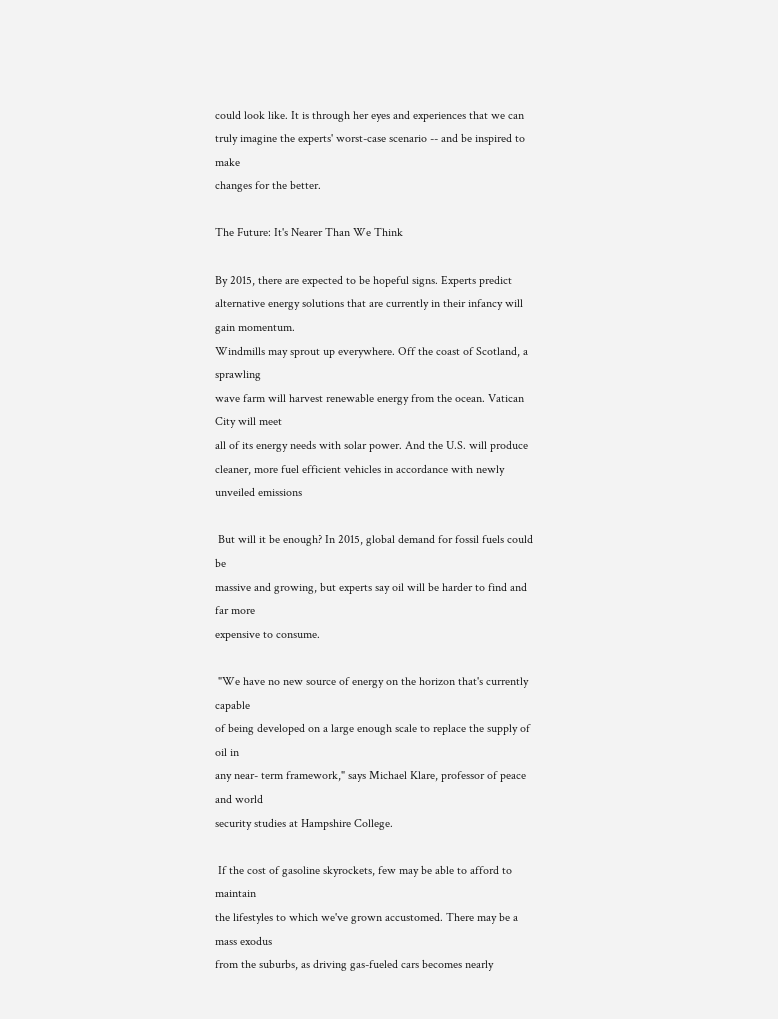could look like. It is through her eyes and experiences that we can
truly imagine the experts' worst-case scenario -- and be inspired to make
changes for the better.

The Future: It's Nearer Than We Think

By 2015, there are expected to be hopeful signs. Experts predict
alternative energy solutions that are currently in their infancy will gain momentum.
Windmills may sprout up everywhere. Off the coast of Scotland, a sprawling
wave farm will harvest renewable energy from the ocean. Vatican City will meet
all of its energy needs with solar power. And the U.S. will produce
cleaner, more fuel efficient vehicles in accordance with newly unveiled emissions

 But will it be enough? In 2015, global demand for fossil fuels could be
massive and growing, but experts say oil will be harder to find and far more
expensive to consume.

 "We have no new source of energy on the horizon that's currently capable
of being developed on a large enough scale to replace the supply of oil in
any near- term framework," says Michael Klare, professor of peace and world
security studies at Hampshire College.

 If the cost of gasoline skyrockets, few may be able to afford to maintain
the lifestyles to which we've grown accustomed. There may be a mass exodus
from the suburbs, as driving gas-fueled cars becomes nearly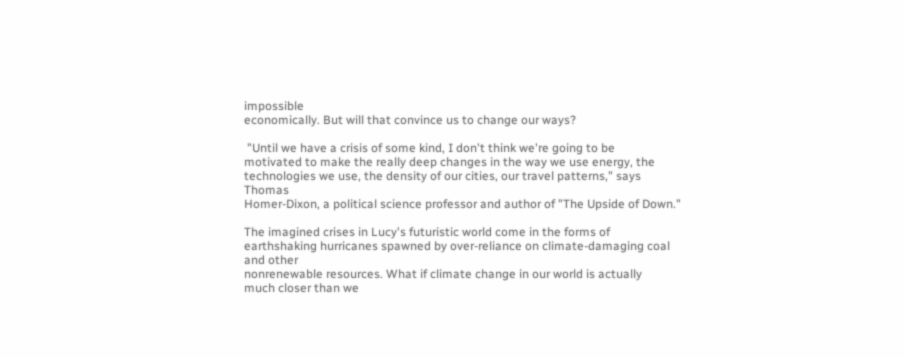impossible
economically. But will that convince us to change our ways?

 "Until we have a crisis of some kind, I don't think we're going to be
motivated to make the really deep changes in the way we use energy, the
technologies we use, the density of our cities, our travel patterns," says Thomas
Homer-Dixon, a political science professor and author of "The Upside of Down."

The imagined crises in Lucy's futuristic world come in the forms of
earthshaking hurricanes spawned by over-reliance on climate-damaging coal and other
nonrenewable resources. What if climate change in our world is actually
much closer than we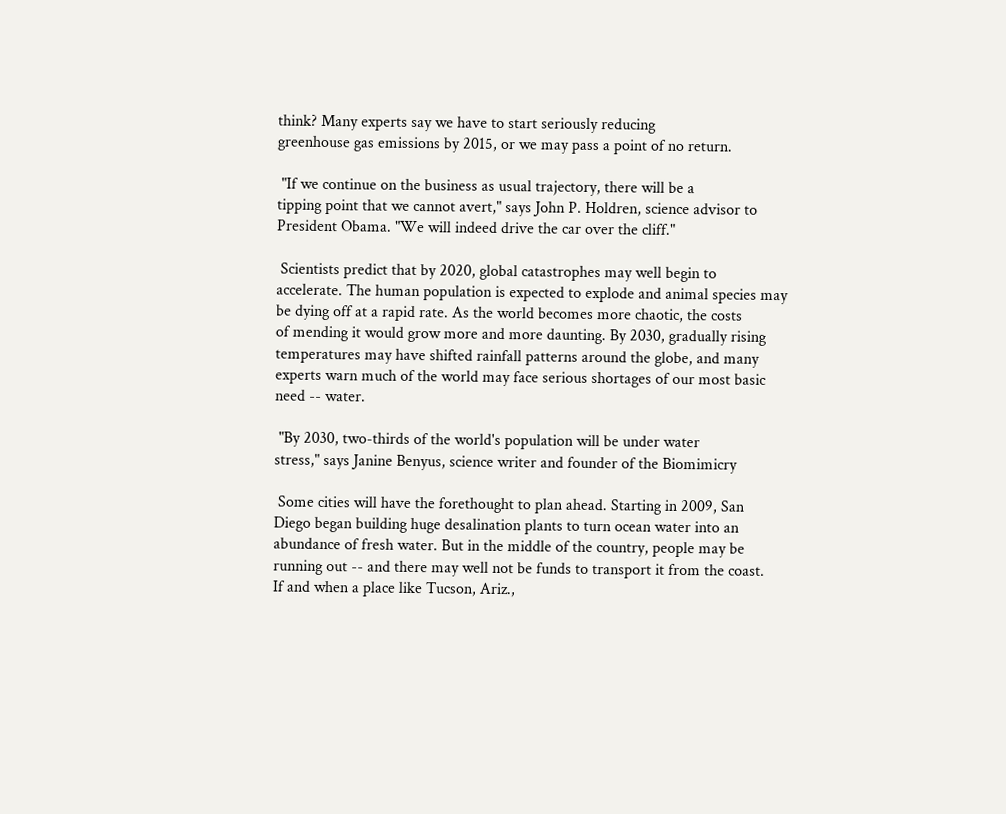think? Many experts say we have to start seriously reducing
greenhouse gas emissions by 2015, or we may pass a point of no return.

 "If we continue on the business as usual trajectory, there will be a
tipping point that we cannot avert," says John P. Holdren, science advisor to
President Obama. "We will indeed drive the car over the cliff."

 Scientists predict that by 2020, global catastrophes may well begin to
accelerate. The human population is expected to explode and animal species may
be dying off at a rapid rate. As the world becomes more chaotic, the costs
of mending it would grow more and more daunting. By 2030, gradually rising
temperatures may have shifted rainfall patterns around the globe, and many
experts warn much of the world may face serious shortages of our most basic
need -- water.

 "By 2030, two-thirds of the world's population will be under water
stress," says Janine Benyus, science writer and founder of the Biomimicry

 Some cities will have the forethought to plan ahead. Starting in 2009, San
Diego began building huge desalination plants to turn ocean water into an
abundance of fresh water. But in the middle of the country, people may be
running out -- and there may well not be funds to transport it from the coast.
If and when a place like Tucson, Ariz.,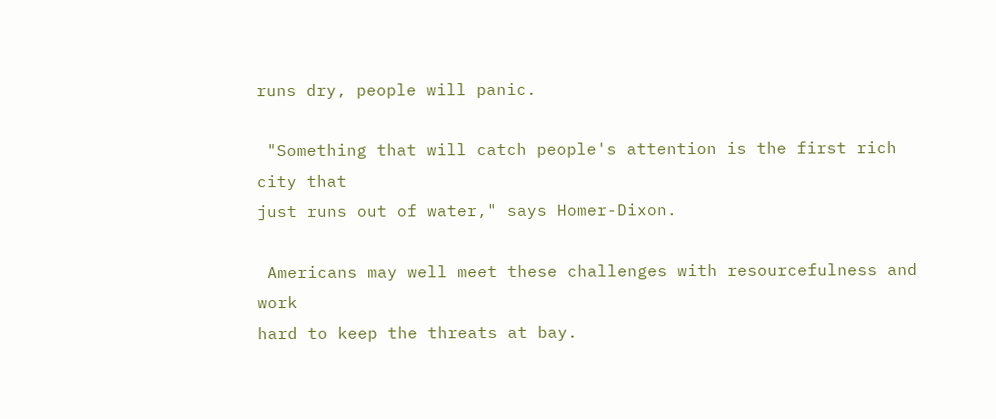runs dry, people will panic.

 "Something that will catch people's attention is the first rich city that
just runs out of water," says Homer-Dixon.

 Americans may well meet these challenges with resourcefulness and work
hard to keep the threats at bay.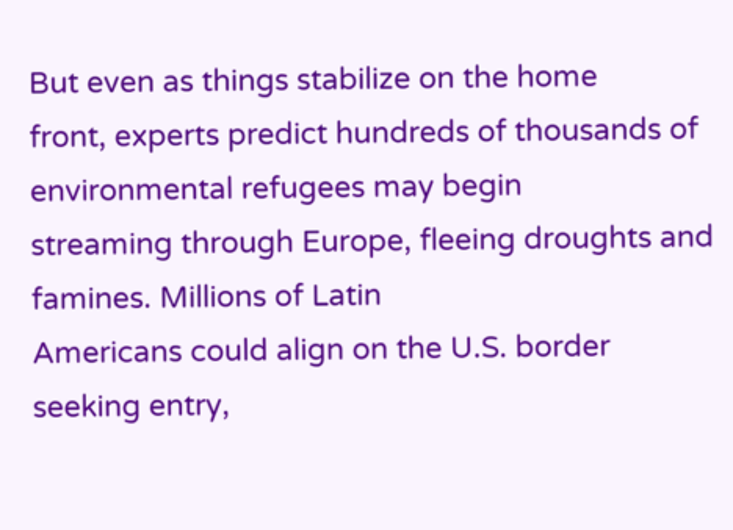But even as things stabilize on the home
front, experts predict hundreds of thousands of environmental refugees may begin
streaming through Europe, fleeing droughts and famines. Millions of Latin
Americans could align on the U.S. border seeking entry,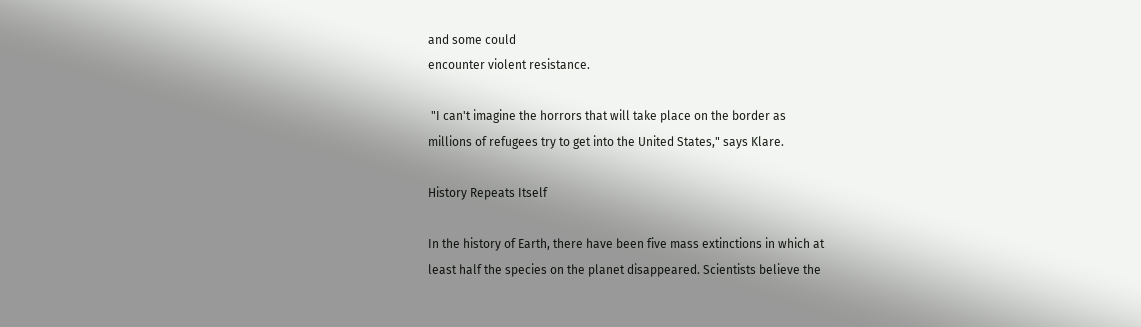and some could
encounter violent resistance.

 "I can't imagine the horrors that will take place on the border as
millions of refugees try to get into the United States," says Klare.

History Repeats Itself

In the history of Earth, there have been five mass extinctions in which at
least half the species on the planet disappeared. Scientists believe the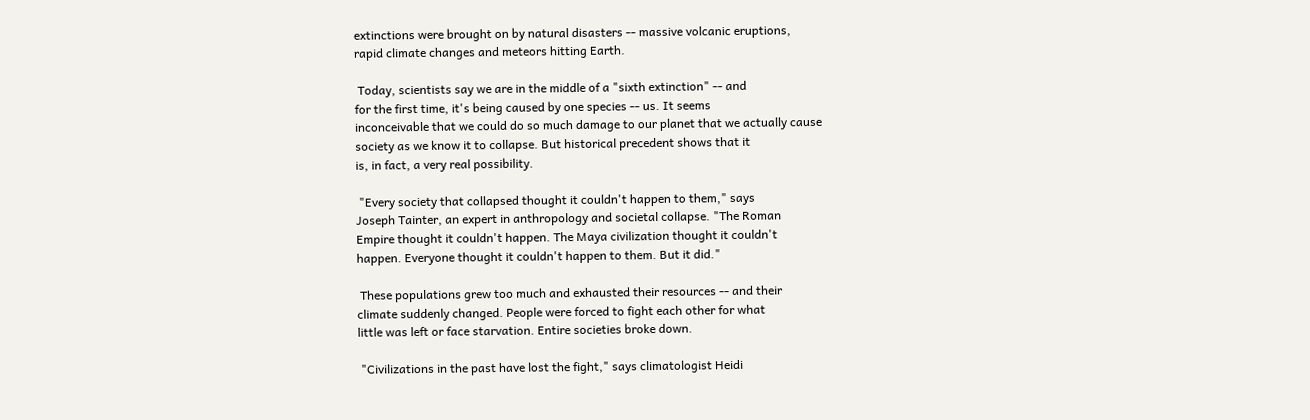extinctions were brought on by natural disasters -- massive volcanic eruptions,
rapid climate changes and meteors hitting Earth.

 Today, scientists say we are in the middle of a "sixth extinction" -- and
for the first time, it's being caused by one species -- us. It seems
inconceivable that we could do so much damage to our planet that we actually cause
society as we know it to collapse. But historical precedent shows that it
is, in fact, a very real possibility.

 "Every society that collapsed thought it couldn't happen to them," says
Joseph Tainter, an expert in anthropology and societal collapse. "The Roman
Empire thought it couldn't happen. The Maya civilization thought it couldn't
happen. Everyone thought it couldn't happen to them. But it did."

 These populations grew too much and exhausted their resources -- and their
climate suddenly changed. People were forced to fight each other for what
little was left or face starvation. Entire societies broke down.

 "Civilizations in the past have lost the fight," says climatologist Heidi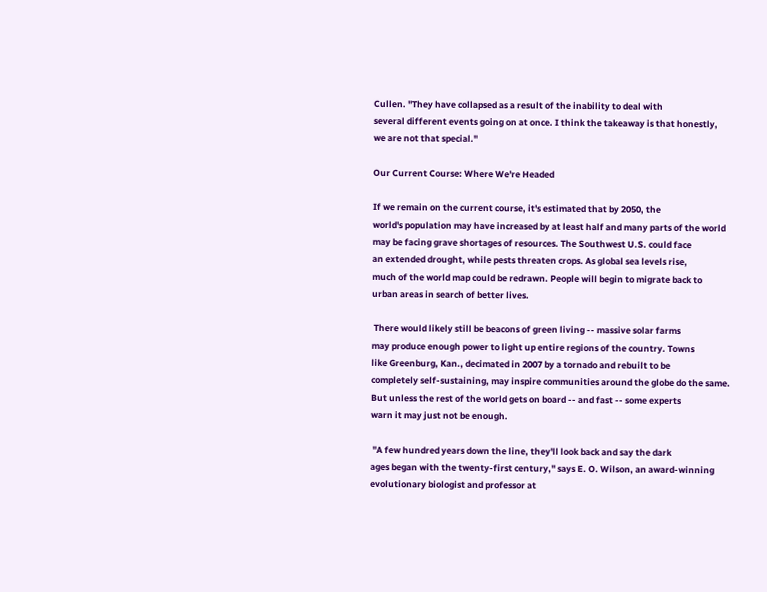Cullen. "They have collapsed as a result of the inability to deal with
several different events going on at once. I think the takeaway is that honestly,
we are not that special."

Our Current Course: Where We're Headed

If we remain on the current course, it's estimated that by 2050, the
world's population may have increased by at least half and many parts of the world
may be facing grave shortages of resources. The Southwest U.S. could face
an extended drought, while pests threaten crops. As global sea levels rise,
much of the world map could be redrawn. People will begin to migrate back to
urban areas in search of better lives.

 There would likely still be beacons of green living -- massive solar farms
may produce enough power to light up entire regions of the country. Towns
like Greenburg, Kan., decimated in 2007 by a tornado and rebuilt to be
completely self-sustaining, may inspire communities around the globe do the same.
But unless the rest of the world gets on board -- and fast -- some experts
warn it may just not be enough.

 "A few hundred years down the line, they'll look back and say the dark
ages began with the twenty-first century," says E. O. Wilson, an award-winning
evolutionary biologist and professor at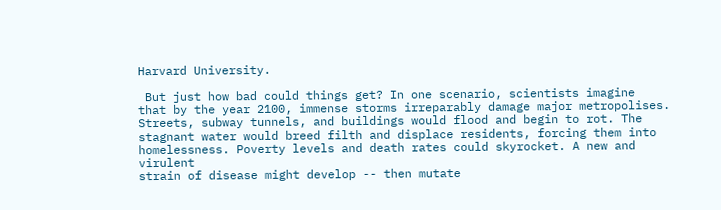Harvard University.

 But just how bad could things get? In one scenario, scientists imagine
that by the year 2100, immense storms irreparably damage major metropolises.
Streets, subway tunnels, and buildings would flood and begin to rot. The
stagnant water would breed filth and displace residents, forcing them into
homelessness. Poverty levels and death rates could skyrocket. A new and virulent
strain of disease might develop -- then mutate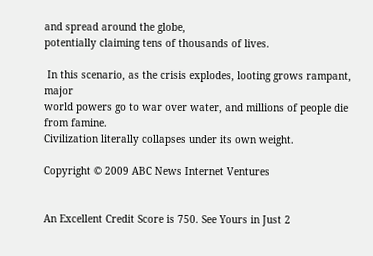and spread around the globe,
potentially claiming tens of thousands of lives.

 In this scenario, as the crisis explodes, looting grows rampant, major
world powers go to war over water, and millions of people die from famine.
Civilization literally collapses under its own weight.

Copyright © 2009 ABC News Internet Ventures


An Excellent Credit Score is 750. See Yours in Just 2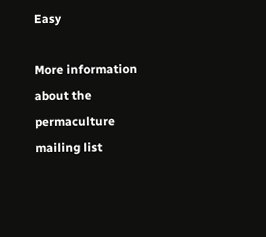Easy

More information about the permaculture mailing list